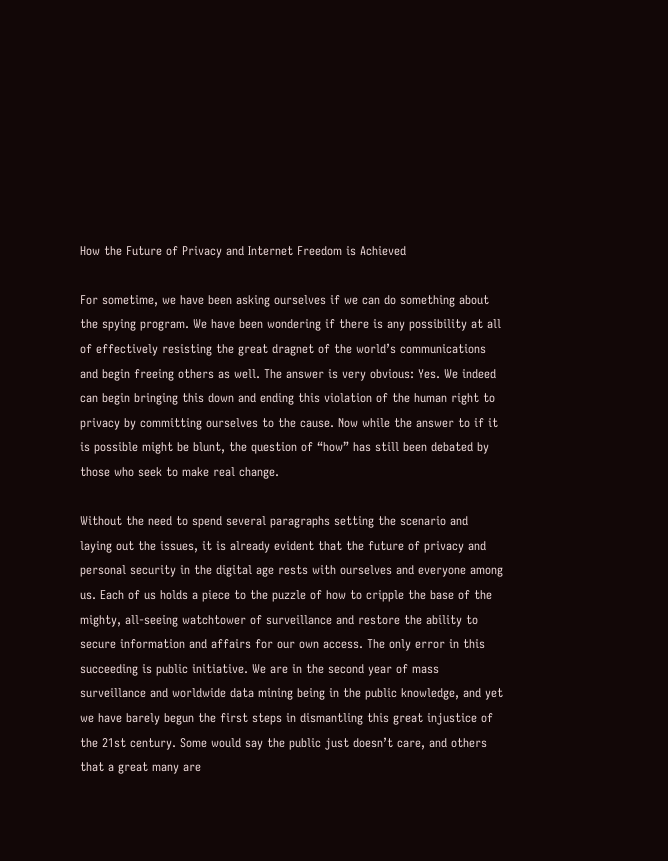How the Future of Privacy and Internet Freedom is Achieved

For sometime, we have been asking ourselves if we can do something about the spying program. We have been wondering if there is any possibility at all of effectively resisting the great dragnet of the world’s communications and begin freeing others as well. The answer is very obvious: Yes. We indeed can begin bringing this down and ending this violation of the human right to privacy by committing ourselves to the cause. Now while the answer to if it is possible might be blunt, the question of “how” has still been debated by those who seek to make real change.

Without the need to spend several paragraphs setting the scenario and laying out the issues, it is already evident that the future of privacy and personal security in the digital age rests with ourselves and everyone among us. Each of us holds a piece to the puzzle of how to cripple the base of the mighty, all-seeing watchtower of surveillance and restore the ability to secure information and affairs for our own access. The only error in this succeeding is public initiative. We are in the second year of mass surveillance and worldwide data mining being in the public knowledge, and yet we have barely begun the first steps in dismantling this great injustice of the 21st century. Some would say the public just doesn’t care, and others that a great many are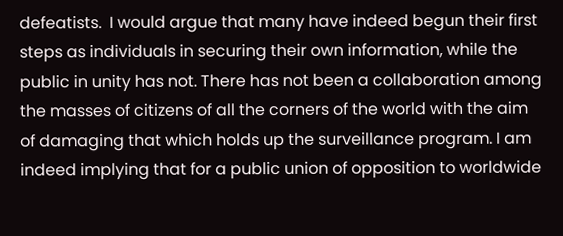defeatists.  I would argue that many have indeed begun their first steps as individuals in securing their own information, while the public in unity has not. There has not been a collaboration among the masses of citizens of all the corners of the world with the aim of damaging that which holds up the surveillance program. I am indeed implying that for a public union of opposition to worldwide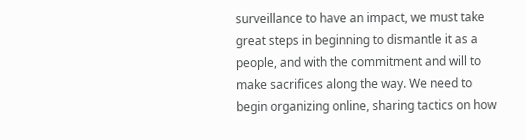surveillance to have an impact, we must take great steps in beginning to dismantle it as a people, and with the commitment and will to make sacrifices along the way. We need to begin organizing online, sharing tactics on how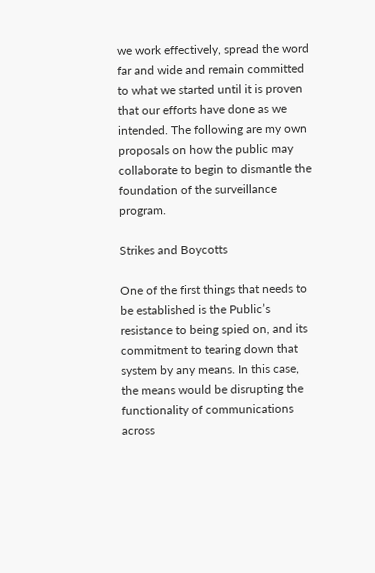we work effectively, spread the word far and wide and remain committed to what we started until it is proven that our efforts have done as we intended. The following are my own proposals on how the public may collaborate to begin to dismantle the foundation of the surveillance program.

Strikes and Boycotts

One of the first things that needs to be established is the Public’s resistance to being spied on, and its commitment to tearing down that system by any means. In this case, the means would be disrupting the functionality of communications across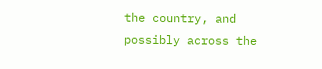the country, and possibly across the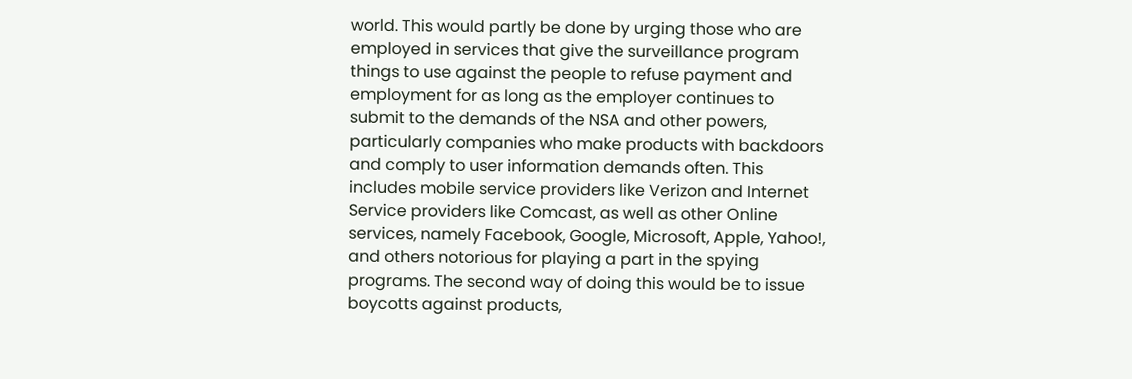world. This would partly be done by urging those who are employed in services that give the surveillance program things to use against the people to refuse payment and employment for as long as the employer continues to submit to the demands of the NSA and other powers, particularly companies who make products with backdoors and comply to user information demands often. This includes mobile service providers like Verizon and Internet Service providers like Comcast, as well as other Online services, namely Facebook, Google, Microsoft, Apple, Yahoo!, and others notorious for playing a part in the spying programs. The second way of doing this would be to issue boycotts against products,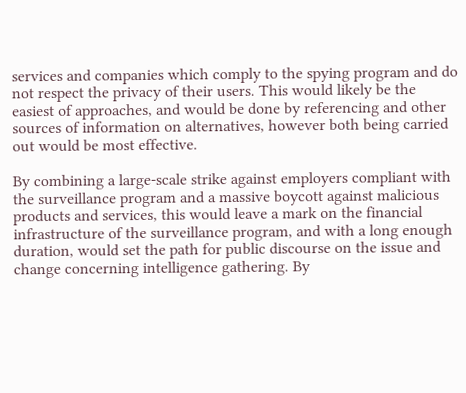services and companies which comply to the spying program and do not respect the privacy of their users. This would likely be the easiest of approaches, and would be done by referencing and other sources of information on alternatives, however both being carried out would be most effective.

By combining a large-scale strike against employers compliant with the surveillance program and a massive boycott against malicious products and services, this would leave a mark on the financial infrastructure of the surveillance program, and with a long enough duration, would set the path for public discourse on the issue and change concerning intelligence gathering. By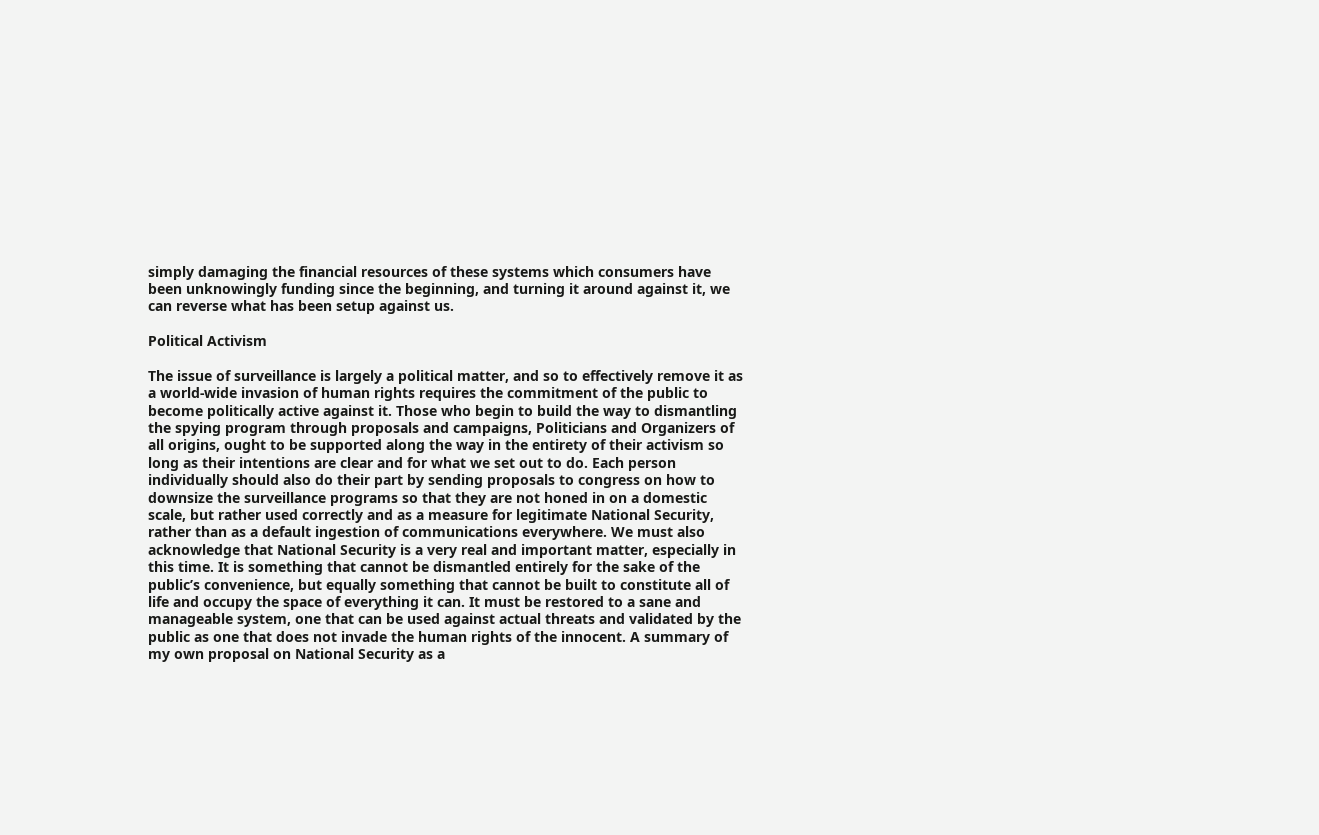simply damaging the financial resources of these systems which consumers have been unknowingly funding since the beginning, and turning it around against it, we can reverse what has been setup against us.

Political Activism

The issue of surveillance is largely a political matter, and so to effectively remove it as a world-wide invasion of human rights requires the commitment of the public to become politically active against it. Those who begin to build the way to dismantling the spying program through proposals and campaigns, Politicians and Organizers of all origins, ought to be supported along the way in the entirety of their activism so long as their intentions are clear and for what we set out to do. Each person individually should also do their part by sending proposals to congress on how to downsize the surveillance programs so that they are not honed in on a domestic scale, but rather used correctly and as a measure for legitimate National Security, rather than as a default ingestion of communications everywhere. We must also acknowledge that National Security is a very real and important matter, especially in this time. It is something that cannot be dismantled entirely for the sake of the public’s convenience, but equally something that cannot be built to constitute all of life and occupy the space of everything it can. It must be restored to a sane and manageable system, one that can be used against actual threats and validated by the public as one that does not invade the human rights of the innocent. A summary of my own proposal on National Security as a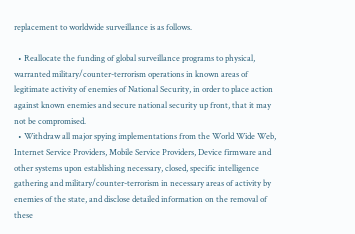replacement to worldwide surveillance is as follows.

  • Reallocate the funding of global surveillance programs to physical, warranted military/counter-terrorism operations in known areas of legitimate activity of enemies of National Security, in order to place action against known enemies and secure national security up front, that it may not be compromised.
  • Withdraw all major spying implementations from the World Wide Web, Internet Service Providers, Mobile Service Providers, Device firmware and other systems upon establishing necessary, closed, specific intelligence gathering and military/counter-terrorism in necessary areas of activity by enemies of the state, and disclose detailed information on the removal of these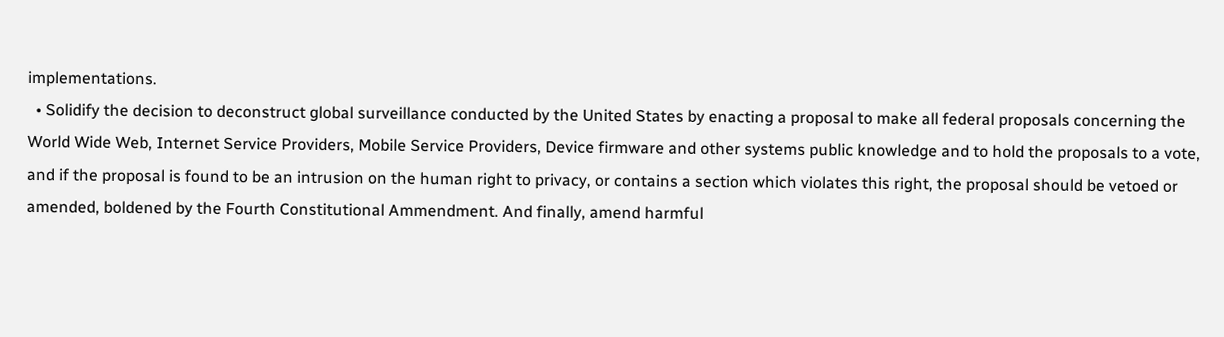implementations.
  • Solidify the decision to deconstruct global surveillance conducted by the United States by enacting a proposal to make all federal proposals concerning the World Wide Web, Internet Service Providers, Mobile Service Providers, Device firmware and other systems public knowledge and to hold the proposals to a vote, and if the proposal is found to be an intrusion on the human right to privacy, or contains a section which violates this right, the proposal should be vetoed or amended, boldened by the Fourth Constitutional Ammendment. And finally, amend harmful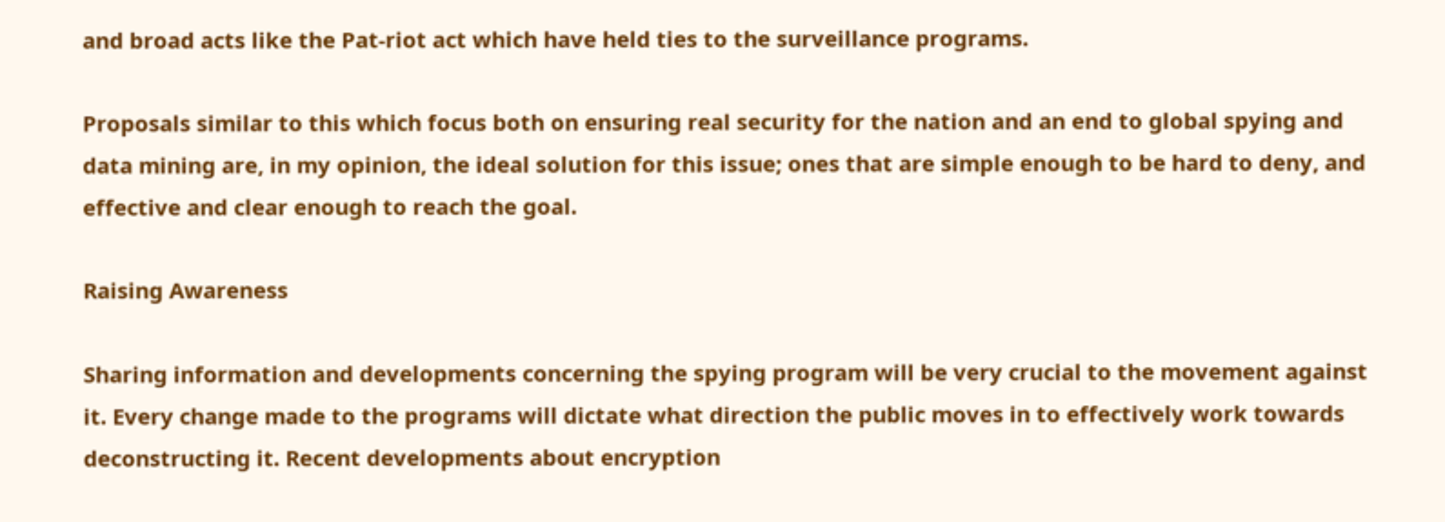and broad acts like the Pat-riot act which have held ties to the surveillance programs.

Proposals similar to this which focus both on ensuring real security for the nation and an end to global spying and data mining are, in my opinion, the ideal solution for this issue; ones that are simple enough to be hard to deny, and effective and clear enough to reach the goal.

Raising Awareness

Sharing information and developments concerning the spying program will be very crucial to the movement against it. Every change made to the programs will dictate what direction the public moves in to effectively work towards deconstructing it. Recent developments about encryption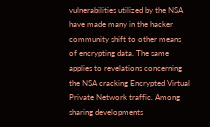vulnerabilities utilized by the NSA have made many in the hacker community shift to other means of encrypting data. The same applies to revelations concerning the NSA cracking Encrypted Virtual Private Network traffic. Among sharing developments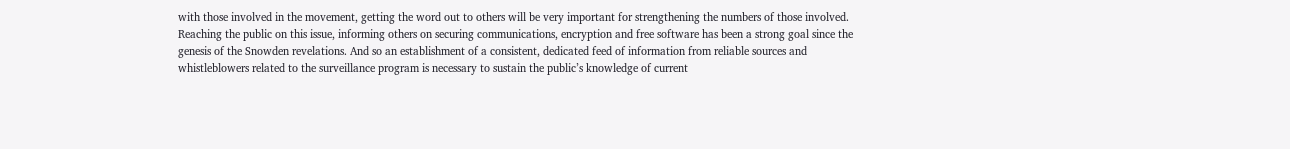with those involved in the movement, getting the word out to others will be very important for strengthening the numbers of those involved. Reaching the public on this issue, informing others on securing communications, encryption and free software has been a strong goal since the genesis of the Snowden revelations. And so an establishment of a consistent, dedicated feed of information from reliable sources and whistleblowers related to the surveillance program is necessary to sustain the public’s knowledge of current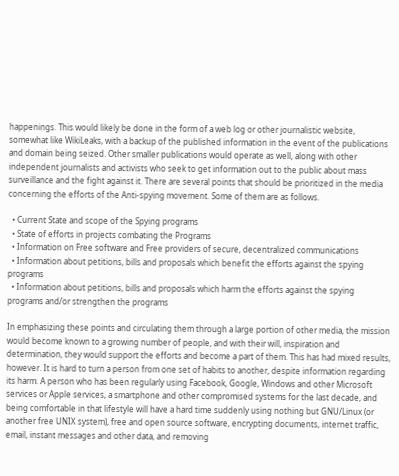happenings. This would likely be done in the form of a web log or other journalistic website, somewhat like WikiLeaks, with a backup of the published information in the event of the publications and domain being seized. Other smaller publications would operate as well, along with other independent journalists and activists who seek to get information out to the public about mass surveillance and the fight against it. There are several points that should be prioritized in the media concerning the efforts of the Anti-spying movement. Some of them are as follows.

  • Current State and scope of the Spying programs
  • State of efforts in projects combating the Programs
  • Information on Free software and Free providers of secure, decentralized communications
  • Information about petitions, bills and proposals which benefit the efforts against the spying programs
  • Information about petitions, bills and proposals which harm the efforts against the spying programs and/or strengthen the programs

In emphasizing these points and circulating them through a large portion of other media, the mission would become known to a growing number of people, and with their will, inspiration and determination, they would support the efforts and become a part of them. This has had mixed results, however. It is hard to turn a person from one set of habits to another, despite information regarding its harm. A person who has been regularly using Facebook, Google, Windows and other Microsoft services or Apple services, a smartphone and other compromised systems for the last decade, and being comfortable in that lifestyle will have a hard time suddenly using nothing but GNU/Linux (or another free UNIX system), free and open source software, encrypting documents, internet traffic, email, instant messages and other data, and removing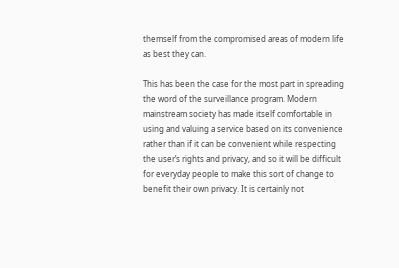themself from the compromised areas of modern life as best they can.

This has been the case for the most part in spreading the word of the surveillance program. Modern mainstream society has made itself comfortable in using and valuing a service based on its convenience rather than if it can be convenient while respecting the user’s rights and privacy, and so it will be difficult for everyday people to make this sort of change to benefit their own privacy. It is certainly not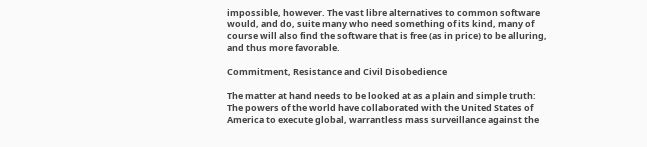impossible, however. The vast libre alternatives to common software would, and do, suite many who need something of its kind, many of course will also find the software that is free (as in price) to be alluring, and thus more favorable.

Commitment, Resistance and Civil Disobedience

The matter at hand needs to be looked at as a plain and simple truth: The powers of the world have collaborated with the United States of America to execute global, warrantless mass surveillance against the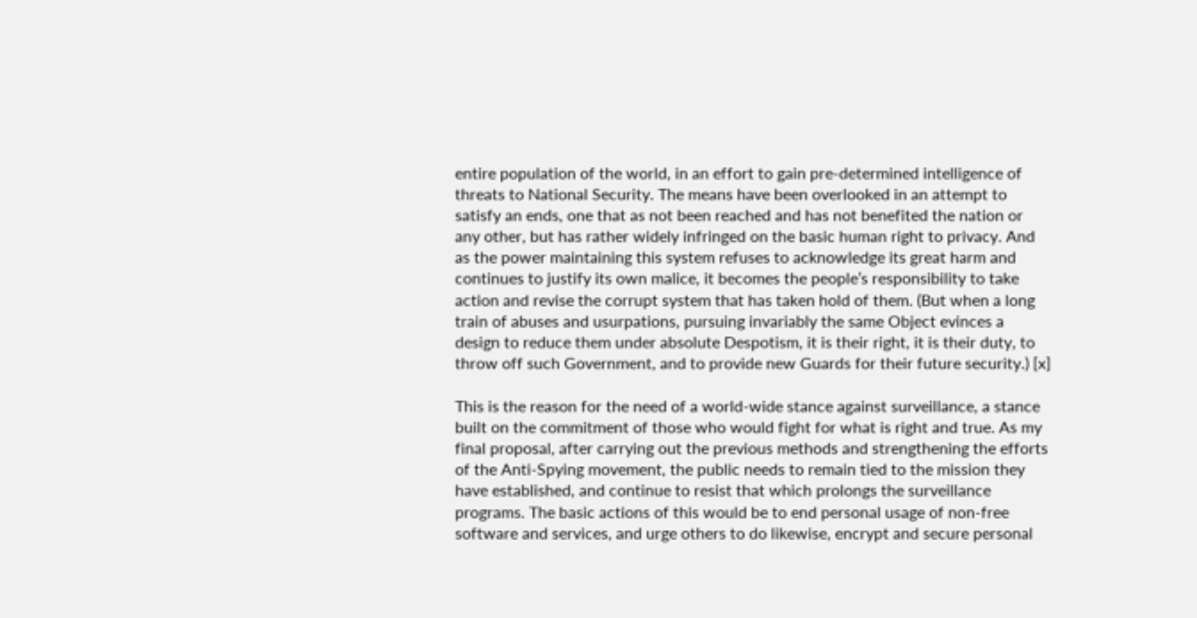entire population of the world, in an effort to gain pre-determined intelligence of threats to National Security. The means have been overlooked in an attempt to satisfy an ends, one that as not been reached and has not benefited the nation or any other, but has rather widely infringed on the basic human right to privacy. And as the power maintaining this system refuses to acknowledge its great harm and continues to justify its own malice, it becomes the people’s responsibility to take action and revise the corrupt system that has taken hold of them. (But when a long train of abuses and usurpations, pursuing invariably the same Object evinces a design to reduce them under absolute Despotism, it is their right, it is their duty, to throw off such Government, and to provide new Guards for their future security.) [x]

This is the reason for the need of a world-wide stance against surveillance, a stance built on the commitment of those who would fight for what is right and true. As my final proposal, after carrying out the previous methods and strengthening the efforts of the Anti-Spying movement, the public needs to remain tied to the mission they have established, and continue to resist that which prolongs the surveillance programs. The basic actions of this would be to end personal usage of non-free software and services, and urge others to do likewise, encrypt and secure personal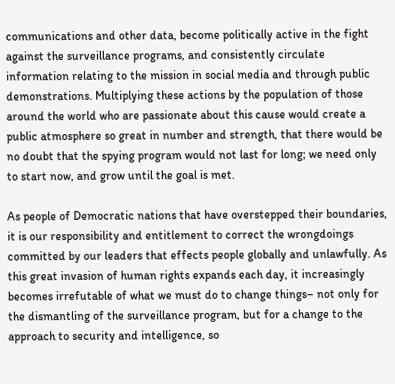communications and other data, become politically active in the fight against the surveillance programs, and consistently circulate information relating to the mission in social media and through public demonstrations. Multiplying these actions by the population of those around the world who are passionate about this cause would create a public atmosphere so great in number and strength, that there would be no doubt that the spying program would not last for long; we need only to start now, and grow until the goal is met.

As people of Democratic nations that have overstepped their boundaries, it is our responsibility and entitlement to correct the wrongdoings committed by our leaders that effects people globally and unlawfully. As this great invasion of human rights expands each day, it increasingly becomes irrefutable of what we must do to change things– not only for the dismantling of the surveillance program, but for a change to the approach to security and intelligence, so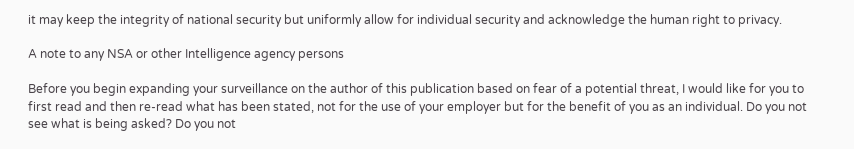it may keep the integrity of national security but uniformly allow for individual security and acknowledge the human right to privacy.

A note to any NSA or other Intelligence agency persons

Before you begin expanding your surveillance on the author of this publication based on fear of a potential threat, I would like for you to first read and then re-read what has been stated, not for the use of your employer but for the benefit of you as an individual. Do you not see what is being asked? Do you not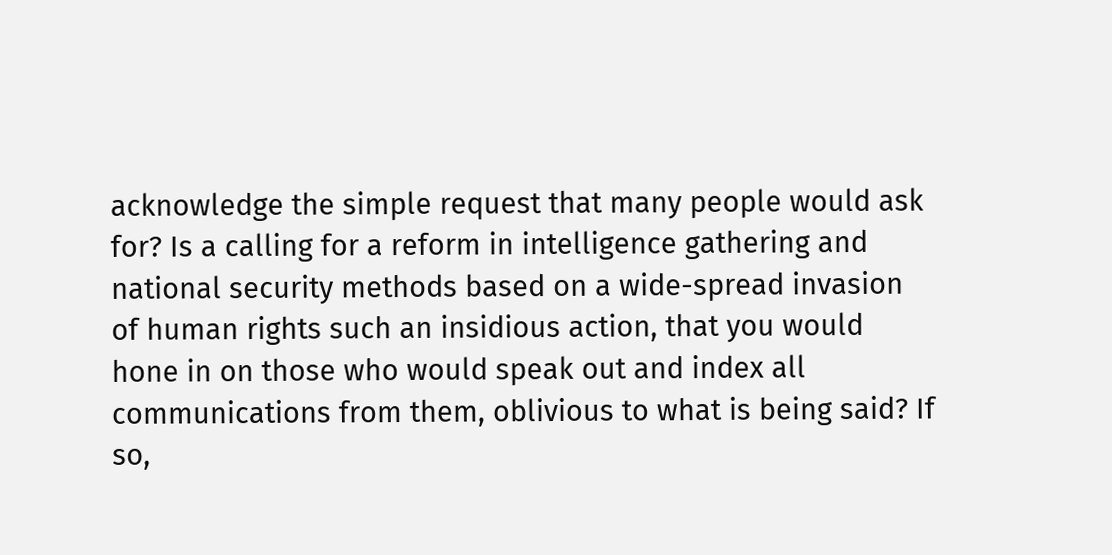acknowledge the simple request that many people would ask for? Is a calling for a reform in intelligence gathering and national security methods based on a wide-spread invasion of human rights such an insidious action, that you would hone in on those who would speak out and index all communications from them, oblivious to what is being said? If so,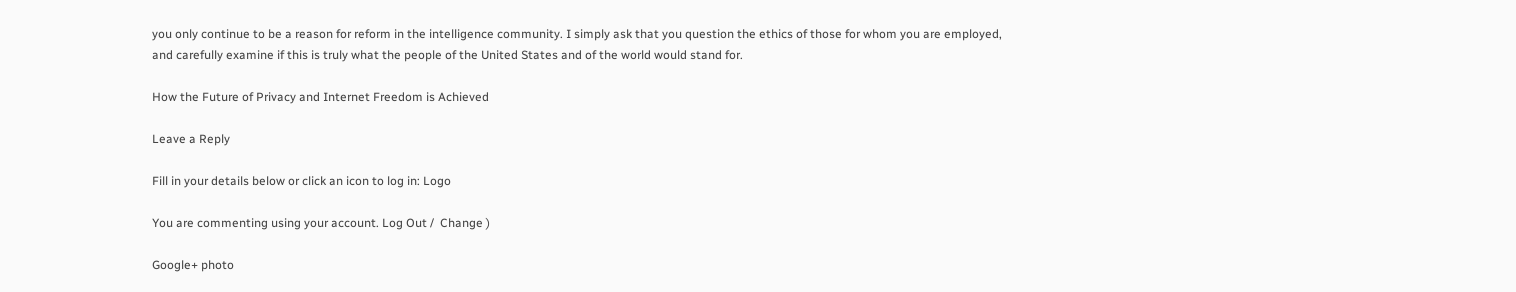you only continue to be a reason for reform in the intelligence community. I simply ask that you question the ethics of those for whom you are employed, and carefully examine if this is truly what the people of the United States and of the world would stand for.

How the Future of Privacy and Internet Freedom is Achieved

Leave a Reply

Fill in your details below or click an icon to log in: Logo

You are commenting using your account. Log Out /  Change )

Google+ photo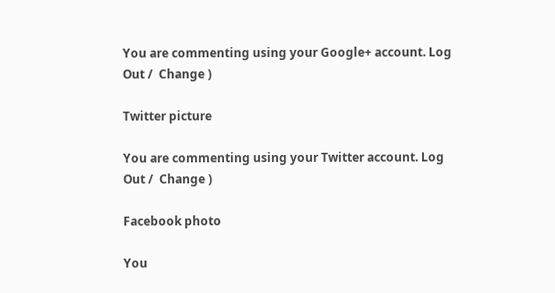You are commenting using your Google+ account. Log Out /  Change )

Twitter picture

You are commenting using your Twitter account. Log Out /  Change )

Facebook photo

You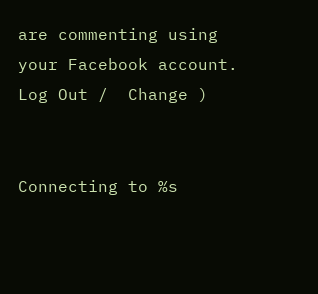are commenting using your Facebook account. Log Out /  Change )


Connecting to %s